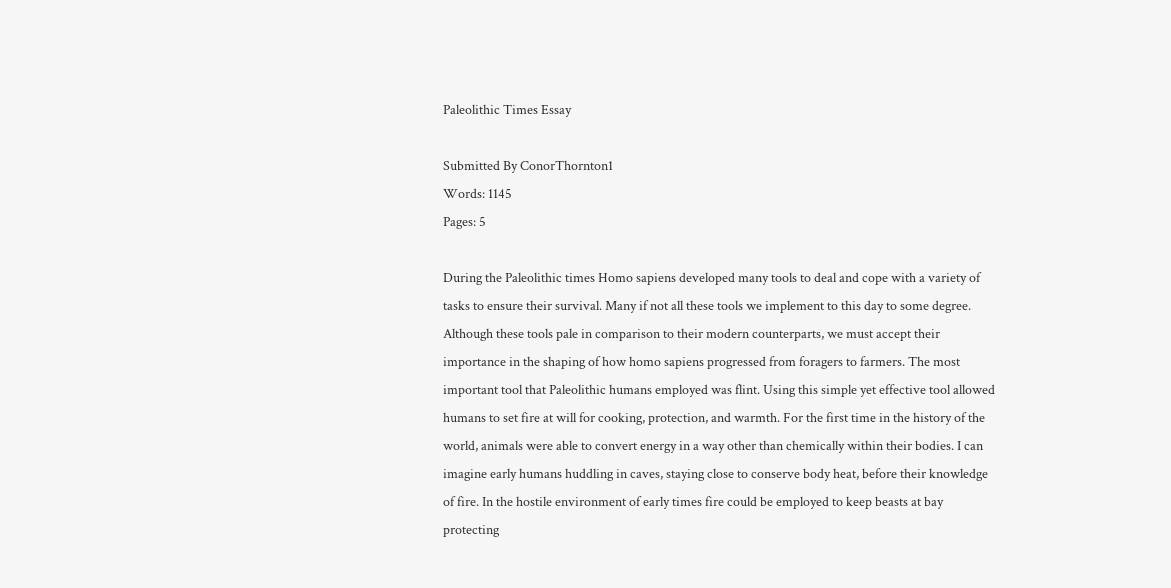Paleolithic Times Essay

Submitted By ConorThornton1
Words: 1145
Pages: 5

During the Paleolithic times Homo sapiens developed many tools to deal and cope with a variety of tasks to ensure their survival. Many if not all these tools we implement to this day to some degree. Although these tools pale in comparison to their modern counterparts, we must accept their importance in the shaping of how homo sapiens progressed from foragers to farmers. The most important tool that Paleolithic humans employed was flint. Using this simple yet effective tool allowed humans to set fire at will for cooking, protection, and warmth. For the first time in the history of the world, animals were able to convert energy in a way other than chemically within their bodies. I can imagine early humans huddling in caves, staying close to conserve body heat, before their knowledge of fire. In the hostile environment of early times fire could be employed to keep beasts at bay protecting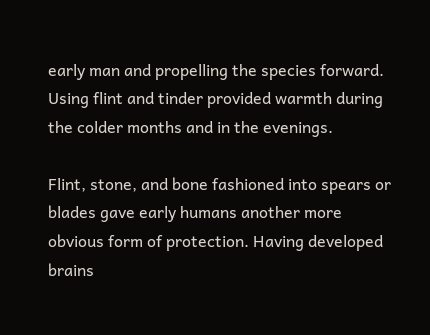early man and propelling the species forward. Using flint and tinder provided warmth during the colder months and in the evenings.

Flint, stone, and bone fashioned into spears or blades gave early humans another more obvious form of protection. Having developed brains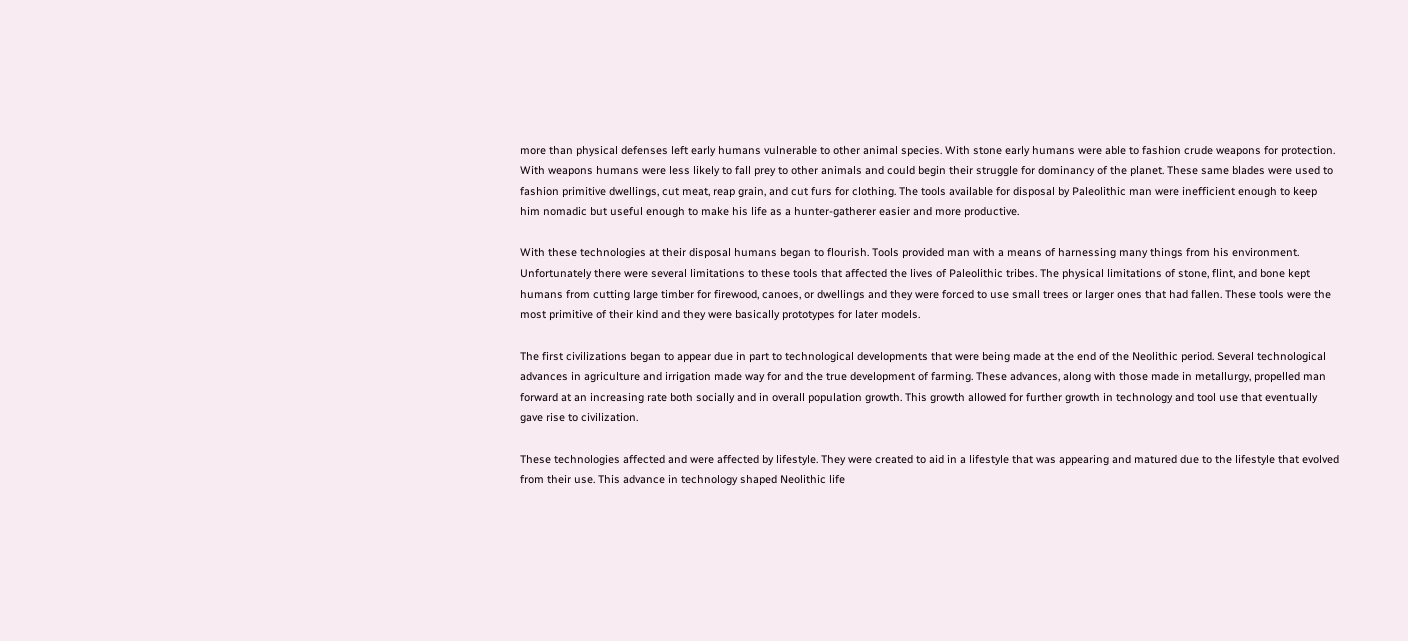more than physical defenses left early humans vulnerable to other animal species. With stone early humans were able to fashion crude weapons for protection. With weapons humans were less likely to fall prey to other animals and could begin their struggle for dominancy of the planet. These same blades were used to fashion primitive dwellings, cut meat, reap grain, and cut furs for clothing. The tools available for disposal by Paleolithic man were inefficient enough to keep him nomadic but useful enough to make his life as a hunter-gatherer easier and more productive.

With these technologies at their disposal humans began to flourish. Tools provided man with a means of harnessing many things from his environment. Unfortunately there were several limitations to these tools that affected the lives of Paleolithic tribes. The physical limitations of stone, flint, and bone kept humans from cutting large timber for firewood, canoes, or dwellings and they were forced to use small trees or larger ones that had fallen. These tools were the most primitive of their kind and they were basically prototypes for later models.

The first civilizations began to appear due in part to technological developments that were being made at the end of the Neolithic period. Several technological advances in agriculture and irrigation made way for and the true development of farming. These advances, along with those made in metallurgy, propelled man forward at an increasing rate both socially and in overall population growth. This growth allowed for further growth in technology and tool use that eventually gave rise to civilization.

These technologies affected and were affected by lifestyle. They were created to aid in a lifestyle that was appearing and matured due to the lifestyle that evolved from their use. This advance in technology shaped Neolithic life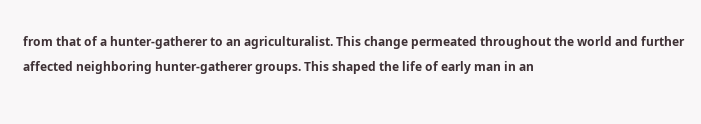from that of a hunter-gatherer to an agriculturalist. This change permeated throughout the world and further affected neighboring hunter-gatherer groups. This shaped the life of early man in an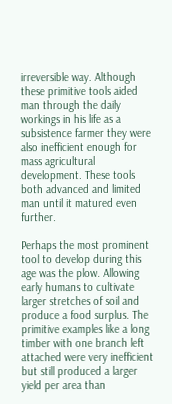irreversible way. Although these primitive tools aided man through the daily workings in his life as a subsistence farmer they were also inefficient enough for mass agricultural development. These tools both advanced and limited man until it matured even further.

Perhaps the most prominent tool to develop during this age was the plow. Allowing early humans to cultivate larger stretches of soil and produce a food surplus. The primitive examples like a long timber with one branch left attached were very inefficient but still produced a larger yield per area than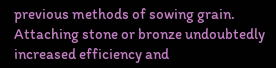previous methods of sowing grain. Attaching stone or bronze undoubtedly increased efficiency and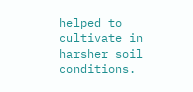helped to cultivate in harsher soil conditions.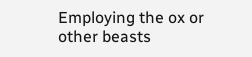Employing the ox or other beasts